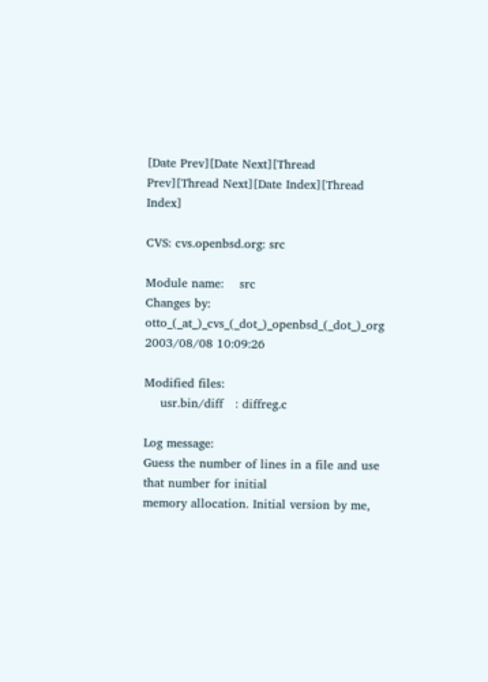[Date Prev][Date Next][Thread Prev][Thread Next][Date Index][Thread Index]

CVS: cvs.openbsd.org: src

Module name:    src
Changes by: otto_(_at_)_cvs_(_dot_)_openbsd_(_dot_)_org 2003/08/08 10:09:26

Modified files:
    usr.bin/diff   : diffreg.c

Log message:
Guess the number of lines in a file and use that number for initial
memory allocation. Initial version by me,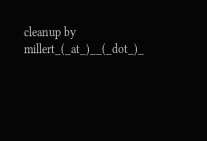cleanup by millert_(_at_)__(_dot_)_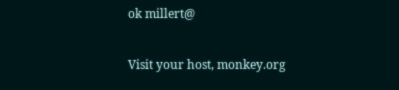ok millert@

Visit your host, monkey.org